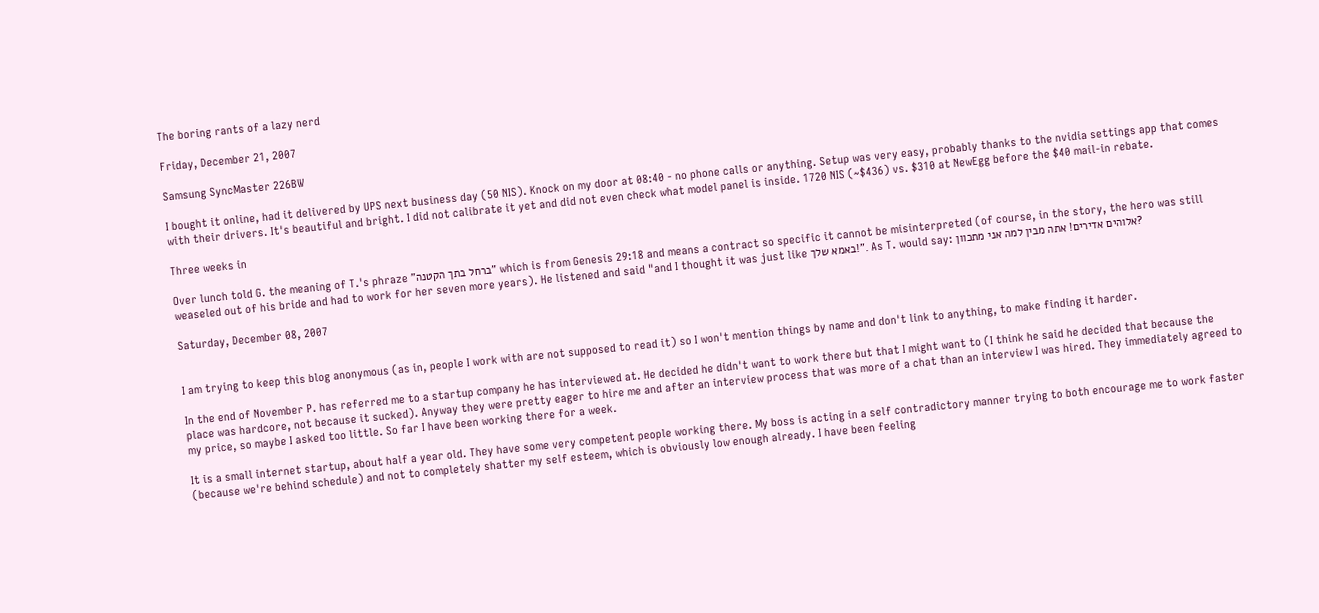The boring rants of a lazy nerd

Friday, December 21, 2007

Samsung SyncMaster 226BW

I bought it online, had it delivered by UPS next business day (50 NIS). Knock on my door at 08:40 - no phone calls or anything. Setup was very easy, probably thanks to the nvidia settings app that comes with their drivers. It's beautiful and bright. I did not calibrate it yet and did not even check what model panel is inside. 1720 NIS (~$436) vs. $310 at NewEgg before the $40 mail-in rebate.

Three weeks in

Over lunch told G. the meaning of T.'s phraze "ברחל בתך הקטנה" which is from Genesis 29:18 and means a contract so specific it cannot be misinterpreted (of course, in the story, the hero was still weaseled out of his bride and had to work for her seven more years). He listened and said "and I thought it was just like באמא שלך!". As T. would say: אלוהים אדירים! אתה מבין למה אני מתכוון?

Saturday, December 08, 2007


I am trying to keep this blog anonymous (as in, people I work with are not supposed to read it) so I won't mention things by name and don't link to anything, to make finding it harder.

In the end of November P. has referred me to a startup company he has interviewed at. He decided he didn't want to work there but that I might want to (I think he said he decided that because the place was hardcore, not because it sucked). Anyway they were pretty eager to hire me and after an interview process that was more of a chat than an interview I was hired. They immediately agreed to my price, so maybe I asked too little. So far I have been working there for a week.

It is a small internet startup, about half a year old. They have some very competent people working there. My boss is acting in a self contradictory manner trying to both encourage me to work faster (because we're behind schedule) and not to completely shatter my self esteem, which is obviously low enough already. I have been feeling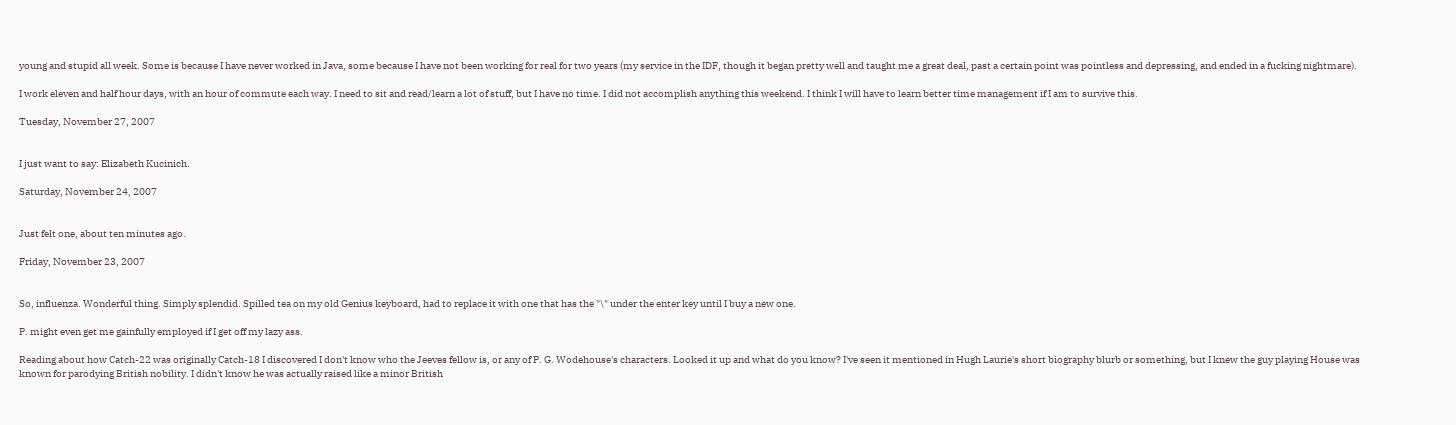young and stupid all week. Some is because I have never worked in Java, some because I have not been working for real for two years (my service in the IDF, though it began pretty well and taught me a great deal, past a certain point was pointless and depressing, and ended in a fucking nightmare).

I work eleven and half hour days, with an hour of commute each way. I need to sit and read/learn a lot of stuff, but I have no time. I did not accomplish anything this weekend. I think I will have to learn better time management if I am to survive this.

Tuesday, November 27, 2007


I just want to say: Elizabeth Kucinich.

Saturday, November 24, 2007


Just felt one, about ten minutes ago.

Friday, November 23, 2007


So, influenza. Wonderful thing. Simply splendid. Spilled tea on my old Genius keyboard, had to replace it with one that has the "\" under the enter key until I buy a new one.

P. might even get me gainfully employed if I get off my lazy ass.

Reading about how Catch-22 was originally Catch-18 I discovered I don't know who the Jeeves fellow is, or any of P. G. Wodehouse's characters. Looked it up and what do you know? I've seen it mentioned in Hugh Laurie's short biography blurb or something, but I knew the guy playing House was known for parodying British nobility. I didn't know he was actually raised like a minor British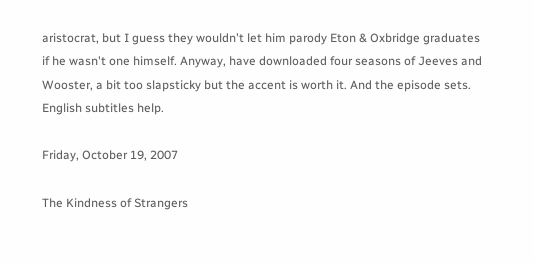aristocrat, but I guess they wouldn't let him parody Eton & Oxbridge graduates if he wasn't one himself. Anyway, have downloaded four seasons of Jeeves and Wooster, a bit too slapsticky but the accent is worth it. And the episode sets. English subtitles help.

Friday, October 19, 2007

The Kindness of Strangers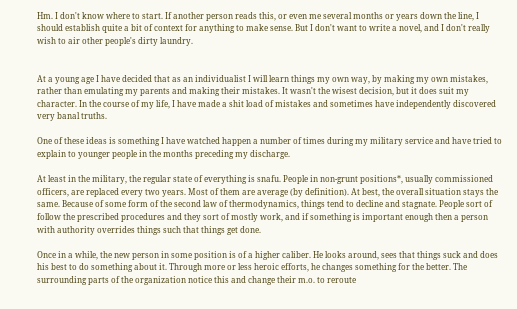Hm. I don't know where to start. If another person reads this, or even me several months or years down the line, I should establish quite a bit of context for anything to make sense. But I don't want to write a novel, and I don't really wish to air other people's dirty laundry.


At a young age I have decided that as an individualist I will learn things my own way, by making my own mistakes, rather than emulating my parents and making their mistakes. It wasn't the wisest decision, but it does suit my character. In the course of my life, I have made a shit load of mistakes and sometimes have independently discovered very banal truths.

One of these ideas is something I have watched happen a number of times during my military service and have tried to explain to younger people in the months preceding my discharge.

At least in the military, the regular state of everything is snafu. People in non-grunt positions*, usually commissioned officers, are replaced every two years. Most of them are average (by definition). At best, the overall situation stays the same. Because of some form of the second law of thermodynamics, things tend to decline and stagnate. People sort of follow the prescribed procedures and they sort of mostly work, and if something is important enough then a person with authority overrides things such that things get done.

Once in a while, the new person in some position is of a higher caliber. He looks around, sees that things suck and does his best to do something about it. Through more or less heroic efforts, he changes something for the better. The surrounding parts of the organization notice this and change their m.o. to reroute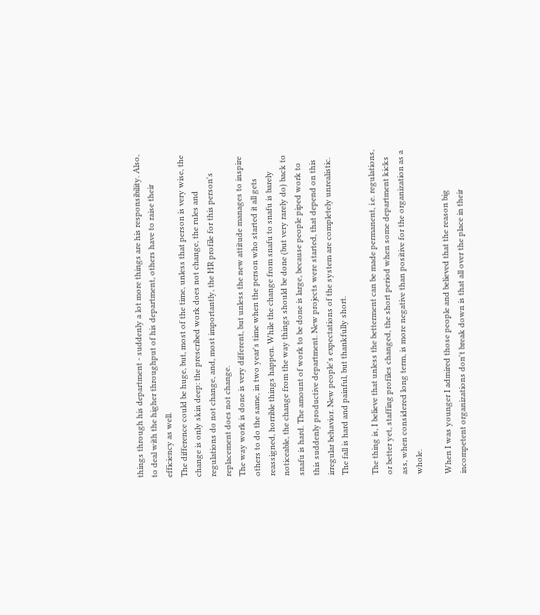things through his department - suddenly a lot more things are his responsibility. Also, to deal with the higher throughput of his department, others have to raise their efficiency as well.
The difference could be huge, but, most of the time, unless that person is very wise, the change is only skin deep: the prescribed work does not change, the rules and regulations do not change, and, most importantly, the HR profile for this person's replacement does not change.
The way work is done is very different, but unless the new attitude manages to inspire others to do the same, in two year's time when the person who started it all gets reassigned, horrible things happen. While the change from snafu to snafu is barely noticeable, the change from the way things should be done (but very rarely do) back to snafu is hard. The amount of work to be done is large, because people piped work to this suddenly productive department. New projects were started, that depend on this irregular behavior. New people's expectations of the system are completely unrealistic. The fall is hard and painful, but thankfully short.

The thing is, I believe that unless the betterment can be made permanent, i.e. regulations, or better yet, staffing profiles changed, the short period when some department kicks ass, when considered long term, is more negative than positive for the organization as a whole.

When I was younger I admired those people and believed that the reason big incompetent organizations don't break down is that all over the place in their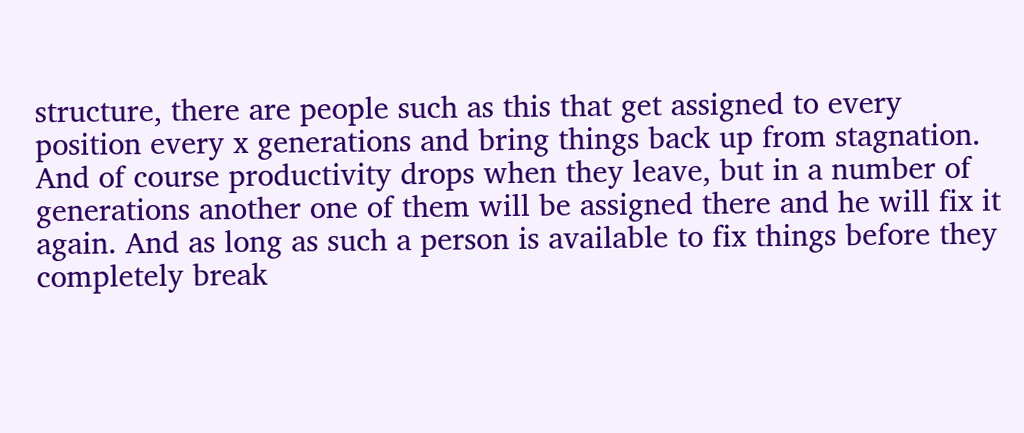structure, there are people such as this that get assigned to every position every x generations and bring things back up from stagnation. And of course productivity drops when they leave, but in a number of generations another one of them will be assigned there and he will fix it again. And as long as such a person is available to fix things before they completely break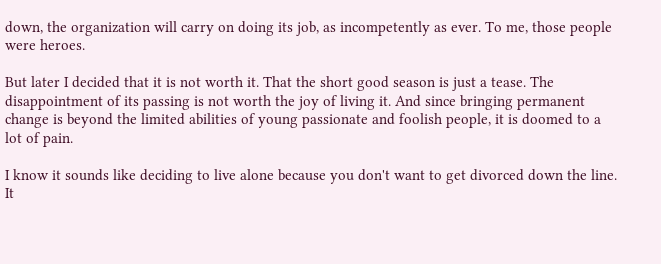down, the organization will carry on doing its job, as incompetently as ever. To me, those people were heroes.

But later I decided that it is not worth it. That the short good season is just a tease. The disappointment of its passing is not worth the joy of living it. And since bringing permanent change is beyond the limited abilities of young passionate and foolish people, it is doomed to a lot of pain.

I know it sounds like deciding to live alone because you don't want to get divorced down the line. It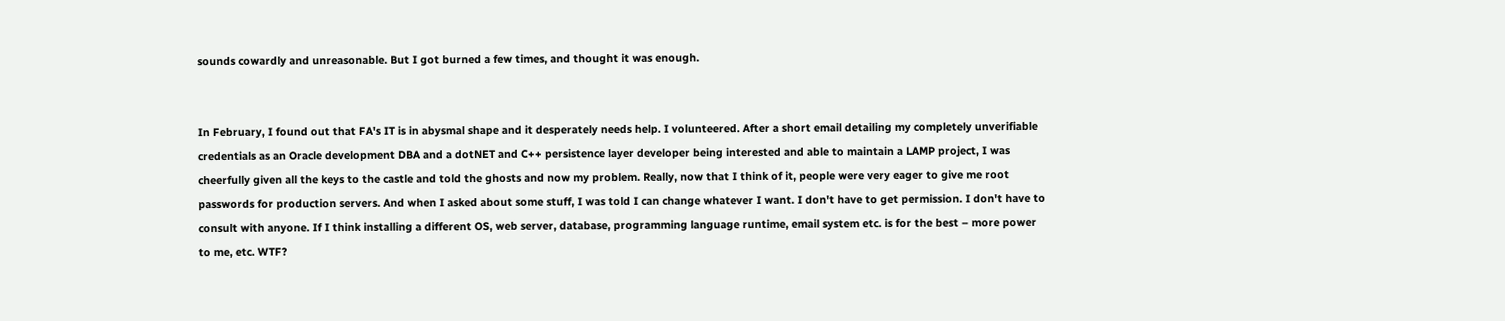sounds cowardly and unreasonable. But I got burned a few times, and thought it was enough.


In February, I found out that FA's IT is in abysmal shape and it desperately needs help. I volunteered. After a short email detailing my completely unverifiable credentials as an Oracle development DBA and a dotNET and C++ persistence layer developer being interested and able to maintain a LAMP project, I was cheerfully given all the keys to the castle and told the ghosts and now my problem. Really, now that I think of it, people were very eager to give me root passwords for production servers. And when I asked about some stuff, I was told I can change whatever I want. I don't have to get permission. I don't have to consult with anyone. If I think installing a different OS, web server, database, programming language runtime, email system etc. is for the best – more power to me, etc. WTF?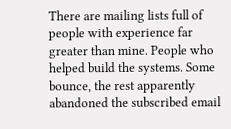There are mailing lists full of people with experience far greater than mine. People who helped build the systems. Some bounce, the rest apparently abandoned the subscribed email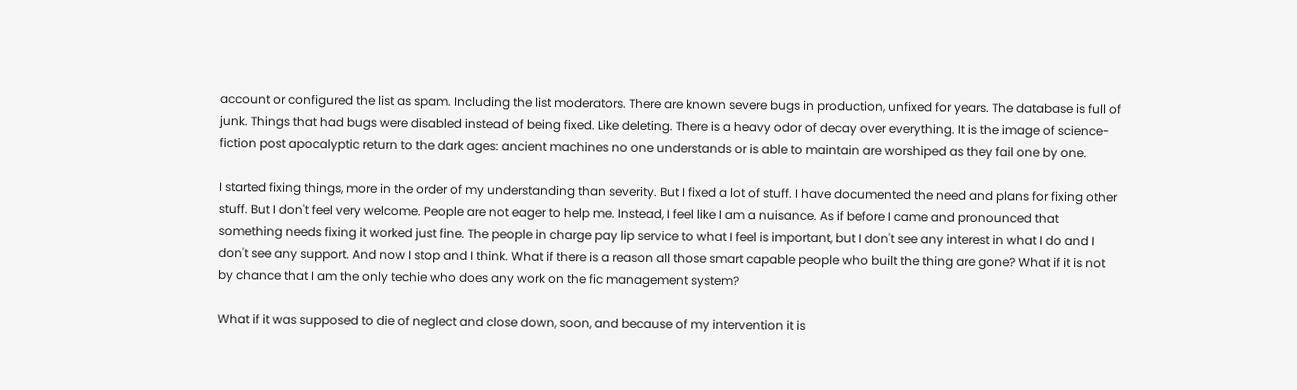account or configured the list as spam. Including the list moderators. There are known severe bugs in production, unfixed for years. The database is full of junk. Things that had bugs were disabled instead of being fixed. Like deleting. There is a heavy odor of decay over everything. It is the image of science-fiction post apocalyptic return to the dark ages: ancient machines no one understands or is able to maintain are worshiped as they fail one by one.

I started fixing things, more in the order of my understanding than severity. But I fixed a lot of stuff. I have documented the need and plans for fixing other stuff. But I don't feel very welcome. People are not eager to help me. Instead, I feel like I am a nuisance. As if before I came and pronounced that something needs fixing it worked just fine. The people in charge pay lip service to what I feel is important, but I don't see any interest in what I do and I don't see any support. And now I stop and I think. What if there is a reason all those smart capable people who built the thing are gone? What if it is not by chance that I am the only techie who does any work on the fic management system?

What if it was supposed to die of neglect and close down, soon, and because of my intervention it is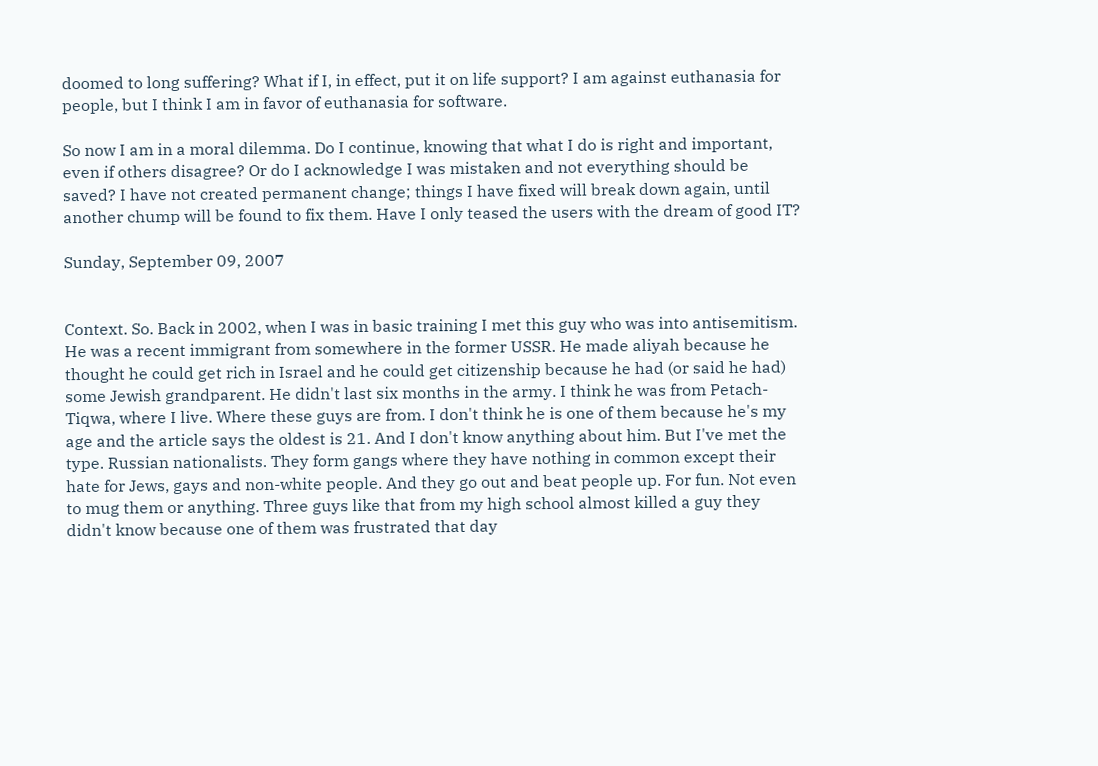doomed to long suffering? What if I, in effect, put it on life support? I am against euthanasia for people, but I think I am in favor of euthanasia for software.

So now I am in a moral dilemma. Do I continue, knowing that what I do is right and important, even if others disagree? Or do I acknowledge I was mistaken and not everything should be saved? I have not created permanent change; things I have fixed will break down again, until another chump will be found to fix them. Have I only teased the users with the dream of good IT?

Sunday, September 09, 2007


Context. So. Back in 2002, when I was in basic training I met this guy who was into antisemitism. He was a recent immigrant from somewhere in the former USSR. He made aliyah because he thought he could get rich in Israel and he could get citizenship because he had (or said he had) some Jewish grandparent. He didn't last six months in the army. I think he was from Petach-Tiqwa, where I live. Where these guys are from. I don't think he is one of them because he's my age and the article says the oldest is 21. And I don't know anything about him. But I've met the type. Russian nationalists. They form gangs where they have nothing in common except their hate for Jews, gays and non-white people. And they go out and beat people up. For fun. Not even to mug them or anything. Three guys like that from my high school almost killed a guy they didn't know because one of them was frustrated that day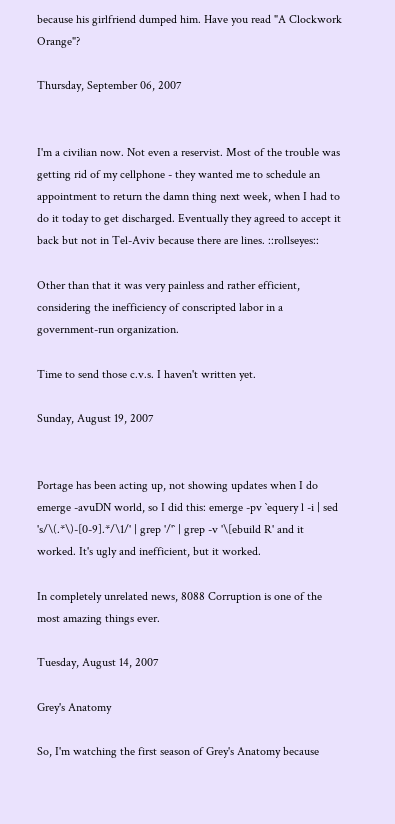because his girlfriend dumped him. Have you read "A Clockwork Orange"?

Thursday, September 06, 2007


I'm a civilian now. Not even a reservist. Most of the trouble was getting rid of my cellphone - they wanted me to schedule an appointment to return the damn thing next week, when I had to do it today to get discharged. Eventually they agreed to accept it back but not in Tel-Aviv because there are lines. ::rollseyes::

Other than that it was very painless and rather efficient, considering the inefficiency of conscripted labor in a government-run organization.

Time to send those c.v.s. I haven't written yet.

Sunday, August 19, 2007


Portage has been acting up, not showing updates when I do emerge -avuDN world, so I did this: emerge -pv `equery l -i | sed 's/\(.*\)-[0-9].*/\1/' | grep '/'` | grep -v '\[ebuild R' and it worked. It's ugly and inefficient, but it worked.

In completely unrelated news, 8088 Corruption is one of the most amazing things ever.

Tuesday, August 14, 2007

Grey's Anatomy

So, I'm watching the first season of Grey's Anatomy because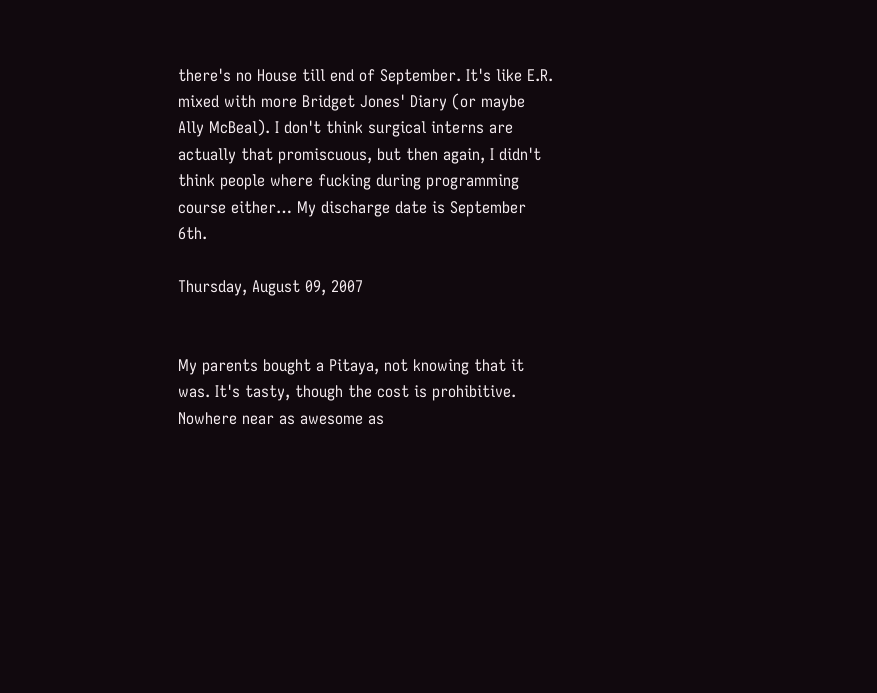there's no House till end of September. It's like E.R. mixed with more Bridget Jones' Diary (or maybe Ally McBeal). I don't think surgical interns are actually that promiscuous, but then again, I didn't think people where fucking during programming course either… My discharge date is September 6th.

Thursday, August 09, 2007


My parents bought a Pitaya, not knowing that it was. It's tasty, though the cost is prohibitive. Nowhere near as awesome as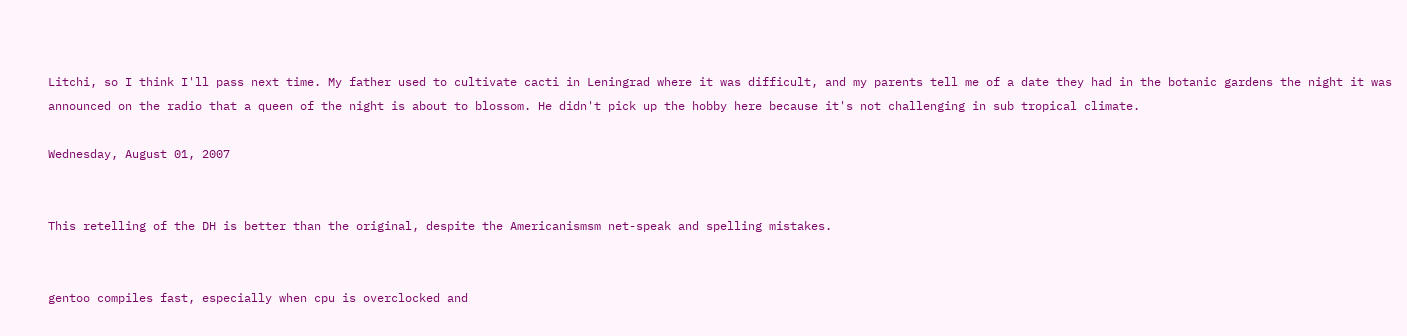Litchi, so I think I'll pass next time. My father used to cultivate cacti in Leningrad where it was difficult, and my parents tell me of a date they had in the botanic gardens the night it was announced on the radio that a queen of the night is about to blossom. He didn't pick up the hobby here because it's not challenging in sub tropical climate.

Wednesday, August 01, 2007


This retelling of the DH is better than the original, despite the Americanismsm net-speak and spelling mistakes.


gentoo compiles fast, especially when cpu is overclocked and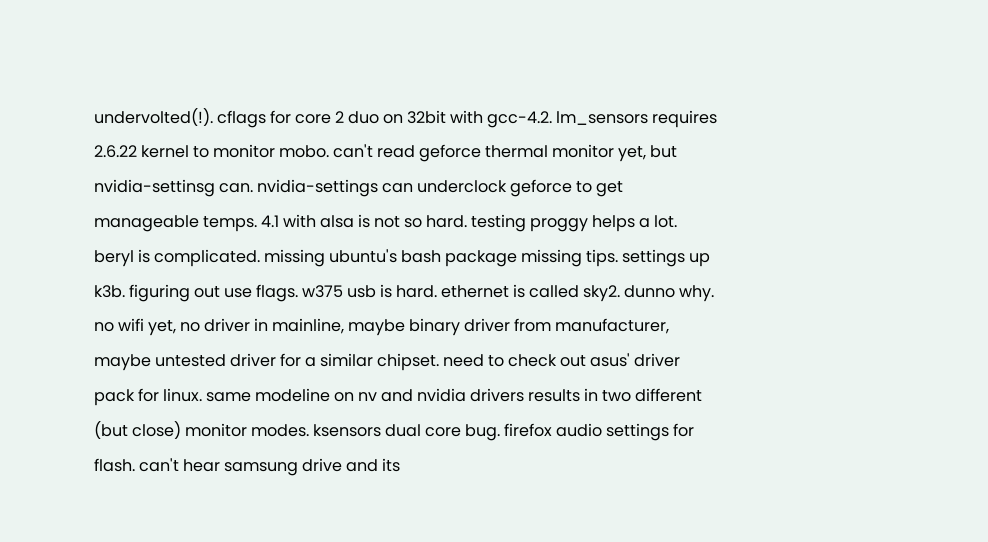undervolted(!). cflags for core 2 duo on 32bit with gcc-4.2. lm_sensors requires 2.6.22 kernel to monitor mobo. can't read geforce thermal monitor yet, but nvidia-settinsg can. nvidia-settings can underclock geforce to get manageable temps. 4.1 with alsa is not so hard. testing proggy helps a lot. beryl is complicated. missing ubuntu's bash package missing tips. settings up k3b. figuring out use flags. w375 usb is hard. ethernet is called sky2. dunno why. no wifi yet, no driver in mainline, maybe binary driver from manufacturer, maybe untested driver for a similar chipset. need to check out asus' driver pack for linux. same modeline on nv and nvidia drivers results in two different (but close) monitor modes. ksensors dual core bug. firefox audio settings for flash. can't hear samsung drive and its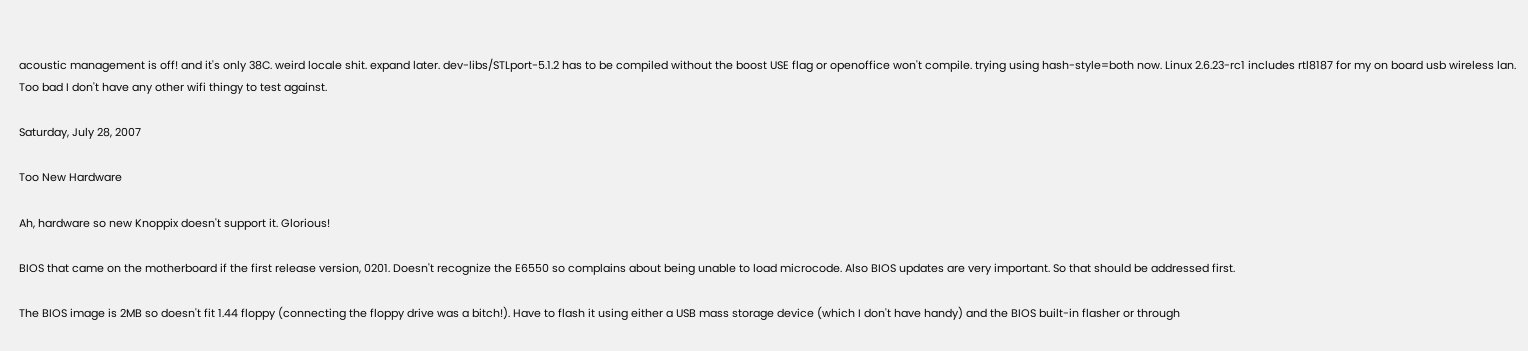acoustic management is off! and it's only 38C. weird locale shit. expand later. dev-libs/STLport-5.1.2 has to be compiled without the boost USE flag or openoffice won't compile. trying using hash-style=both now. Linux 2.6.23-rc1 includes rtl8187 for my on board usb wireless lan. Too bad I don't have any other wifi thingy to test against.

Saturday, July 28, 2007

Too New Hardware

Ah, hardware so new Knoppix doesn't support it. Glorious!

BIOS that came on the motherboard if the first release version, 0201. Doesn't recognize the E6550 so complains about being unable to load microcode. Also BIOS updates are very important. So that should be addressed first.

The BIOS image is 2MB so doesn't fit 1.44 floppy (connecting the floppy drive was a bitch!). Have to flash it using either a USB mass storage device (which I don't have handy) and the BIOS built-in flasher or through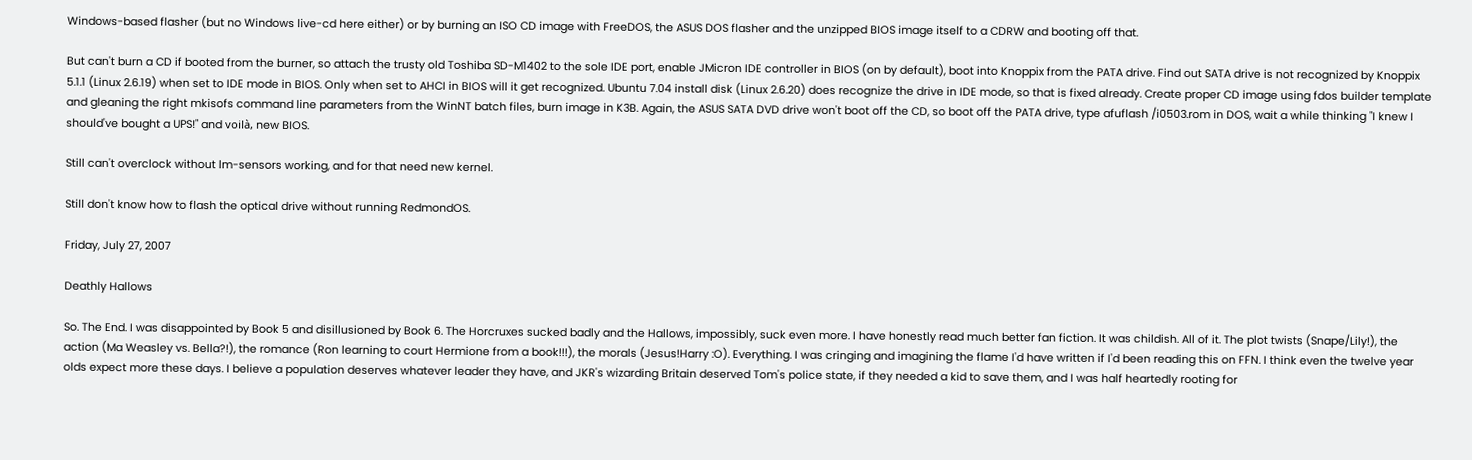Windows-based flasher (but no Windows live-cd here either) or by burning an ISO CD image with FreeDOS, the ASUS DOS flasher and the unzipped BIOS image itself to a CDRW and booting off that.

But can't burn a CD if booted from the burner, so attach the trusty old Toshiba SD-M1402 to the sole IDE port, enable JMicron IDE controller in BIOS (on by default), boot into Knoppix from the PATA drive. Find out SATA drive is not recognized by Knoppix 5.1.1 (Linux 2.6.19) when set to IDE mode in BIOS. Only when set to AHCI in BIOS will it get recognized. Ubuntu 7.04 install disk (Linux 2.6.20) does recognize the drive in IDE mode, so that is fixed already. Create proper CD image using fdos builder template and gleaning the right mkisofs command line parameters from the WinNT batch files, burn image in K3B. Again, the ASUS SATA DVD drive won't boot off the CD, so boot off the PATA drive, type afuflash /i0503.rom in DOS, wait a while thinking "I knew I should've bought a UPS!" and voilà, new BIOS.

Still can't overclock without lm-sensors working, and for that need new kernel.

Still don't know how to flash the optical drive without running RedmondOS.

Friday, July 27, 2007

Deathly Hallows

So. The End. I was disappointed by Book 5 and disillusioned by Book 6. The Horcruxes sucked badly and the Hallows, impossibly, suck even more. I have honestly read much better fan fiction. It was childish. All of it. The plot twists (Snape/Lily!), the action (Ma Weasley vs. Bella?!), the romance (Ron learning to court Hermione from a book!!!), the morals (Jesus!Harry :O). Everything. I was cringing and imagining the flame I'd have written if I'd been reading this on FFN. I think even the twelve year olds expect more these days. I believe a population deserves whatever leader they have, and JKR's wizarding Britain deserved Tom's police state, if they needed a kid to save them, and I was half heartedly rooting for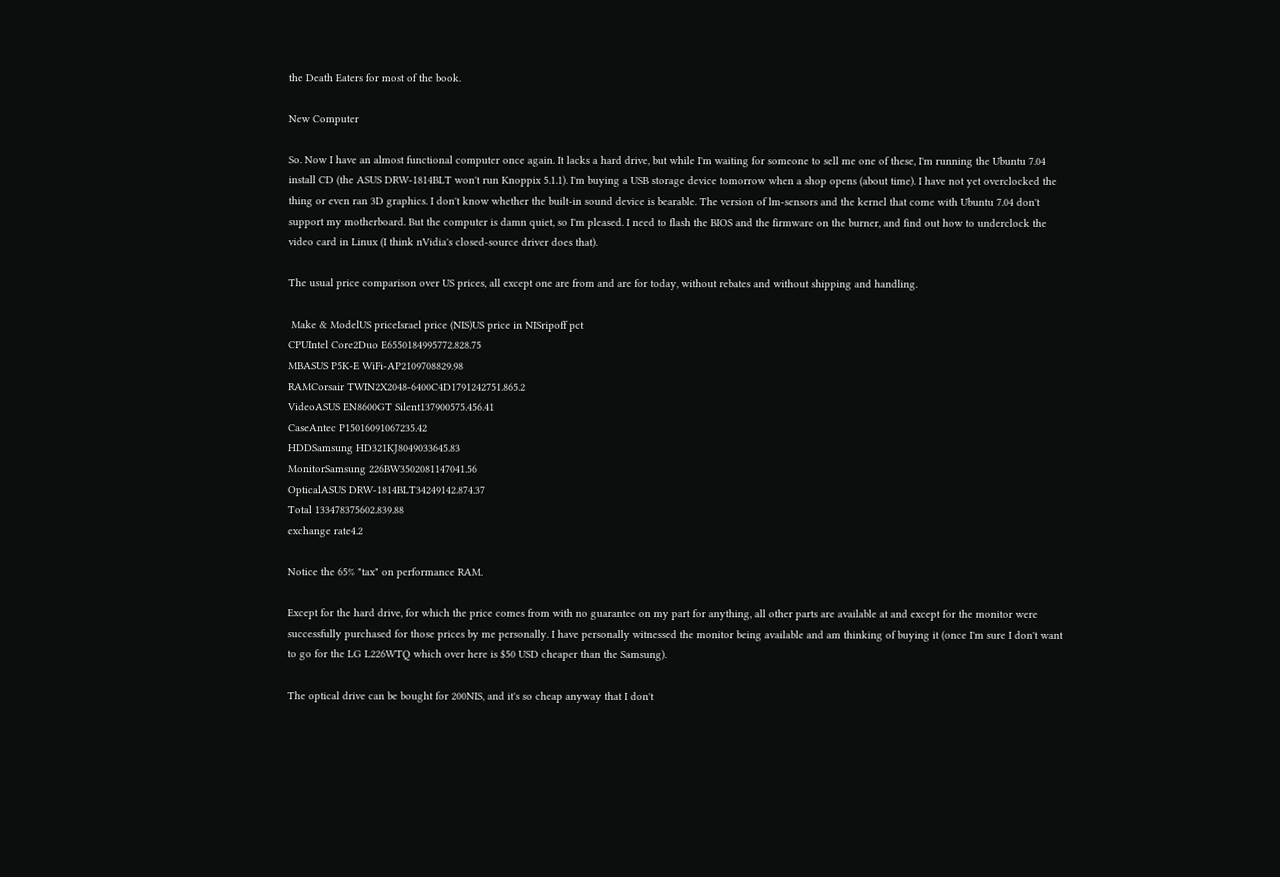the Death Eaters for most of the book.

New Computer

So. Now I have an almost functional computer once again. It lacks a hard drive, but while I'm waiting for someone to sell me one of these, I'm running the Ubuntu 7.04 install CD (the ASUS DRW-1814BLT won't run Knoppix 5.1.1). I'm buying a USB storage device tomorrow when a shop opens (about time). I have not yet overclocked the thing or even ran 3D graphics. I don't know whether the built-in sound device is bearable. The version of lm-sensors and the kernel that come with Ubuntu 7.04 don't support my motherboard. But the computer is damn quiet, so I'm pleased. I need to flash the BIOS and the firmware on the burner, and find out how to underclock the video card in Linux (I think nVidia's closed-source driver does that).

The usual price comparison over US prices, all except one are from and are for today, without rebates and without shipping and handling.

 Make & ModelUS priceIsrael price (NIS)US price in NISripoff pct
CPUIntel Core2Duo E6550184995772.828.75
MBASUS P5K-E WiFi-AP2109708829.98
RAMCorsair TWIN2X2048-6400C4D1791242751.865.2
VideoASUS EN8600GT Silent137900575.456.41
CaseAntec P15016091067235.42
HDDSamsung HD321KJ8049033645.83
MonitorSamsung 226BW3502081147041.56
OpticalASUS DRW-1814BLT34249142.874.37
Total 133478375602.839.88
exchange rate4.2

Notice the 65% "tax" on performance RAM.

Except for the hard drive, for which the price comes from with no guarantee on my part for anything, all other parts are available at and except for the monitor were successfully purchased for those prices by me personally. I have personally witnessed the monitor being available and am thinking of buying it (once I'm sure I don't want to go for the LG L226WTQ which over here is $50 USD cheaper than the Samsung).

The optical drive can be bought for 200NIS, and it's so cheap anyway that I don't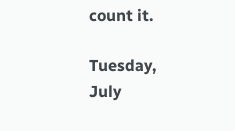count it.

Tuesday, July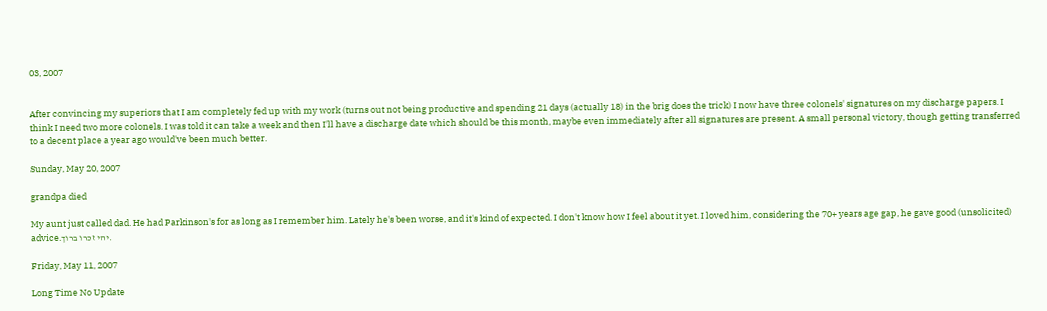03, 2007


After convincing my superiors that I am completely fed up with my work (turns out not being productive and spending 21 days (actually 18) in the brig does the trick) I now have three colonels' signatures on my discharge papers. I think I need two more colonels. I was told it can take a week and then I'll have a discharge date which should be this month, maybe even immediately after all signatures are present. A small personal victory, though getting transferred to a decent place a year ago would've been much better.

Sunday, May 20, 2007

grandpa died

My aunt just called dad. He had Parkinson's for as long as I remember him. Lately he's been worse, and it's kind of expected. I don't know how I feel about it yet. I loved him, considering the 70+ years age gap, he gave good (unsolicited) advice.יהי זכרו ברוך.

Friday, May 11, 2007

Long Time No Update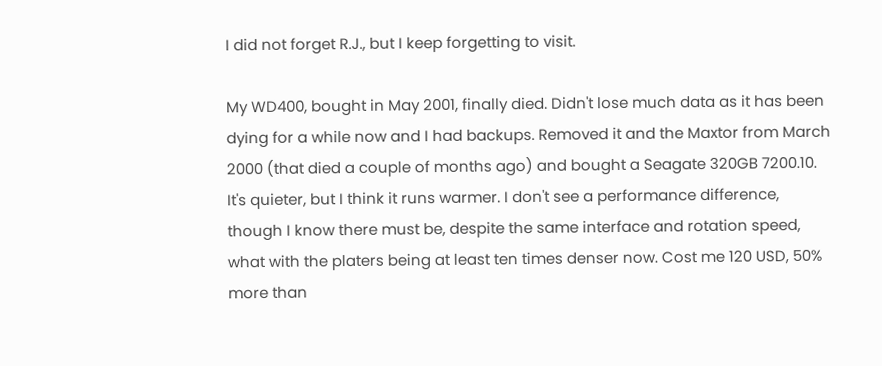I did not forget R.J., but I keep forgetting to visit.

My WD400, bought in May 2001, finally died. Didn't lose much data as it has been dying for a while now and I had backups. Removed it and the Maxtor from March 2000 (that died a couple of months ago) and bought a Seagate 320GB 7200.10. It's quieter, but I think it runs warmer. I don't see a performance difference, though I know there must be, despite the same interface and rotation speed, what with the platers being at least ten times denser now. Cost me 120 USD, 50% more than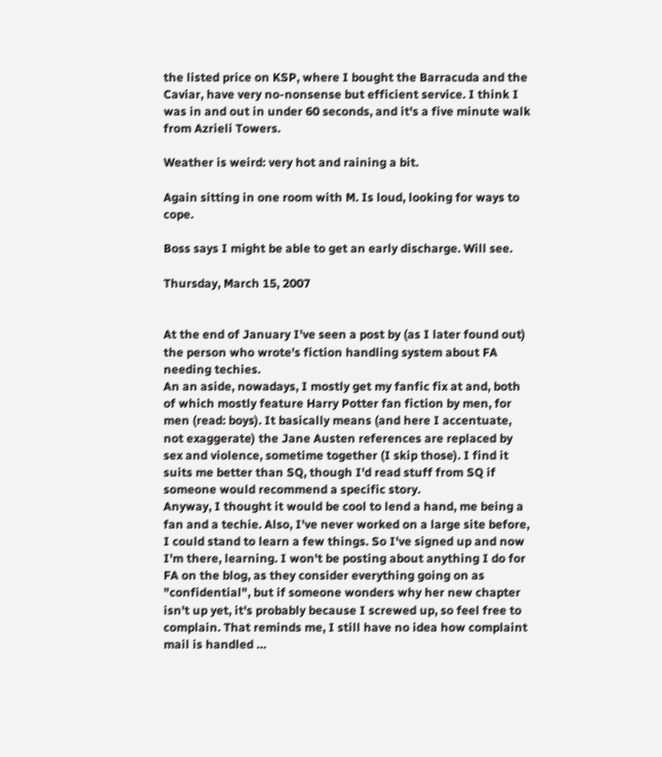the listed price on KSP, where I bought the Barracuda and the Caviar, have very no-nonsense but efficient service. I think I was in and out in under 60 seconds, and it's a five minute walk from Azrieli Towers.

Weather is weird: very hot and raining a bit.

Again sitting in one room with M. Is loud, looking for ways to cope.

Boss says I might be able to get an early discharge. Will see.

Thursday, March 15, 2007


At the end of January I've seen a post by (as I later found out) the person who wrote's fiction handling system about FA needing techies.
An an aside, nowadays, I mostly get my fanfic fix at and, both of which mostly feature Harry Potter fan fiction by men, for men (read: boys). It basically means (and here I accentuate, not exaggerate) the Jane Austen references are replaced by sex and violence, sometime together (I skip those). I find it suits me better than SQ, though I'd read stuff from SQ if someone would recommend a specific story.
Anyway, I thought it would be cool to lend a hand, me being a fan and a techie. Also, I've never worked on a large site before, I could stand to learn a few things. So I've signed up and now I'm there, learning. I won't be posting about anything I do for FA on the blog, as they consider everything going on as "confidential", but if someone wonders why her new chapter isn't up yet, it's probably because I screwed up, so feel free to complain. That reminds me, I still have no idea how complaint mail is handled …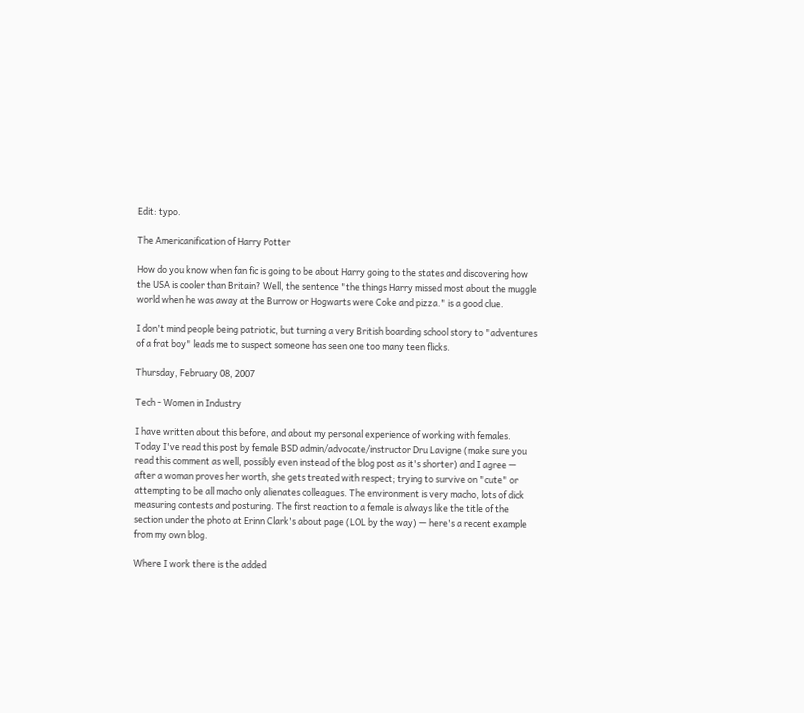Edit: typo.

The Americanification of Harry Potter

How do you know when fan fic is going to be about Harry going to the states and discovering how the USA is cooler than Britain? Well, the sentence "the things Harry missed most about the muggle world when he was away at the Burrow or Hogwarts were Coke and pizza." is a good clue.

I don't mind people being patriotic, but turning a very British boarding school story to "adventures of a frat boy" leads me to suspect someone has seen one too many teen flicks.

Thursday, February 08, 2007

Tech - Women in Industry

I have written about this before, and about my personal experience of working with females. Today I've read this post by female BSD admin/advocate/instructor Dru Lavigne (make sure you read this comment as well, possibly even instead of the blog post as it's shorter) and I agree — after a woman proves her worth, she gets treated with respect; trying to survive on "cute" or attempting to be all macho only alienates colleagues. The environment is very macho, lots of dick measuring contests and posturing. The first reaction to a female is always like the title of the section under the photo at Erinn Clark's about page (LOL by the way) — here's a recent example from my own blog.

Where I work there is the added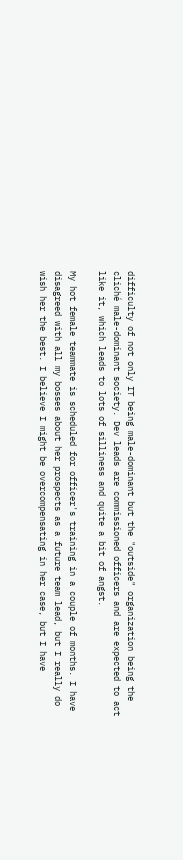difficulty of not only IT being male-dominant but the "outside" organization being the cliché male-dominant society. Dev leads are commissioned officers and are expected to act like it, which leads to lots of silliness and quite a bit of angst.

My hot female teammate is scheduled for officer's training in a couple of months. I have disagreed with all my bosses about her prospects as a future team lead, but I really do wish her the best. I believe I might be overcompensating in her case, but I have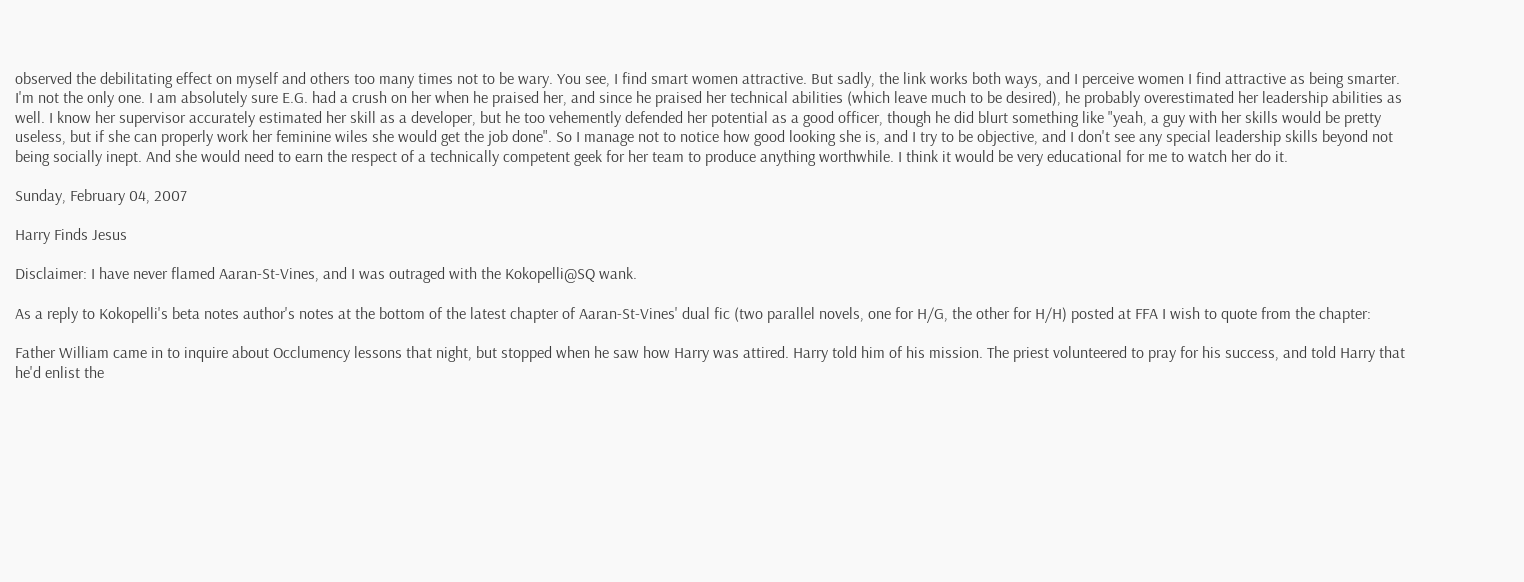observed the debilitating effect on myself and others too many times not to be wary. You see, I find smart women attractive. But sadly, the link works both ways, and I perceive women I find attractive as being smarter. I'm not the only one. I am absolutely sure E.G. had a crush on her when he praised her, and since he praised her technical abilities (which leave much to be desired), he probably overestimated her leadership abilities as well. I know her supervisor accurately estimated her skill as a developer, but he too vehemently defended her potential as a good officer, though he did blurt something like "yeah, a guy with her skills would be pretty useless, but if she can properly work her feminine wiles she would get the job done". So I manage not to notice how good looking she is, and I try to be objective, and I don't see any special leadership skills beyond not being socially inept. And she would need to earn the respect of a technically competent geek for her team to produce anything worthwhile. I think it would be very educational for me to watch her do it.

Sunday, February 04, 2007

Harry Finds Jesus

Disclaimer: I have never flamed Aaran-St-Vines, and I was outraged with the Kokopelli@SQ wank.

As a reply to Kokopelli's beta notes author's notes at the bottom of the latest chapter of Aaran-St-Vines' dual fic (two parallel novels, one for H/G, the other for H/H) posted at FFA I wish to quote from the chapter:

Father William came in to inquire about Occlumency lessons that night, but stopped when he saw how Harry was attired. Harry told him of his mission. The priest volunteered to pray for his success, and told Harry that he'd enlist the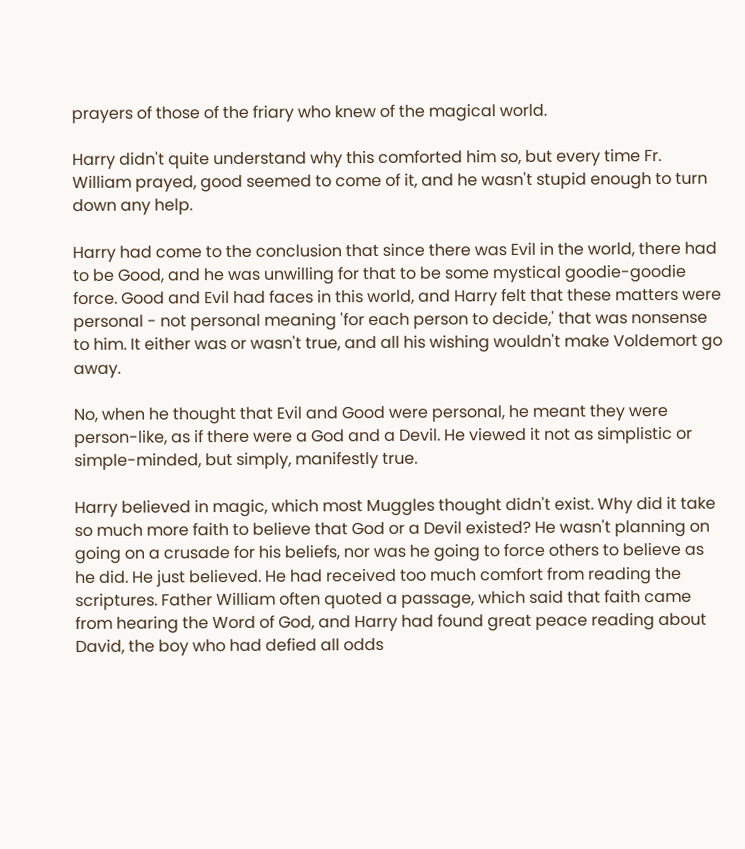prayers of those of the friary who knew of the magical world.

Harry didn't quite understand why this comforted him so, but every time Fr. William prayed, good seemed to come of it, and he wasn't stupid enough to turn down any help.

Harry had come to the conclusion that since there was Evil in the world, there had to be Good, and he was unwilling for that to be some mystical goodie-goodie force. Good and Evil had faces in this world, and Harry felt that these matters were personal - not personal meaning 'for each person to decide,' that was nonsense to him. It either was or wasn't true, and all his wishing wouldn't make Voldemort go away.

No, when he thought that Evil and Good were personal, he meant they were person-like, as if there were a God and a Devil. He viewed it not as simplistic or simple-minded, but simply, manifestly true.

Harry believed in magic, which most Muggles thought didn't exist. Why did it take so much more faith to believe that God or a Devil existed? He wasn't planning on going on a crusade for his beliefs, nor was he going to force others to believe as he did. He just believed. He had received too much comfort from reading the scriptures. Father William often quoted a passage, which said that faith came from hearing the Word of God, and Harry had found great peace reading about David, the boy who had defied all odds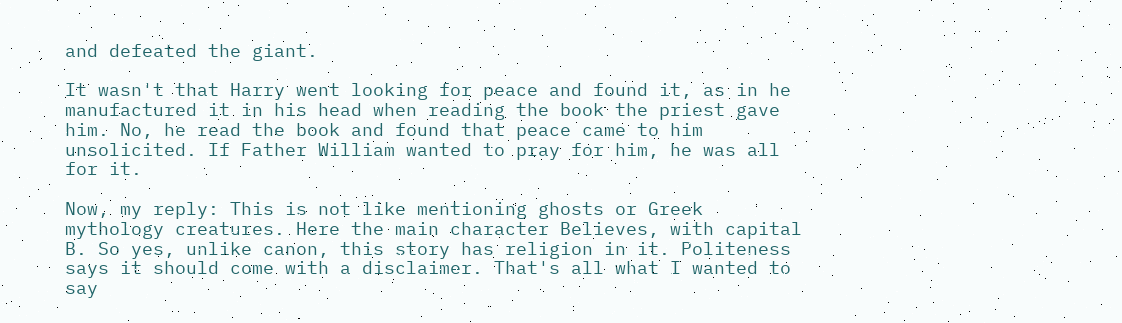and defeated the giant.

It wasn't that Harry went looking for peace and found it, as in he manufactured it in his head when reading the book the priest gave him. No, he read the book and found that peace came to him unsolicited. If Father William wanted to pray for him, he was all for it.

Now, my reply: This is not like mentioning ghosts or Greek mythology creatures. Here the main character Believes, with capital B. So yes, unlike canon, this story has religion in it. Politeness says it should come with a disclaimer. That's all what I wanted to say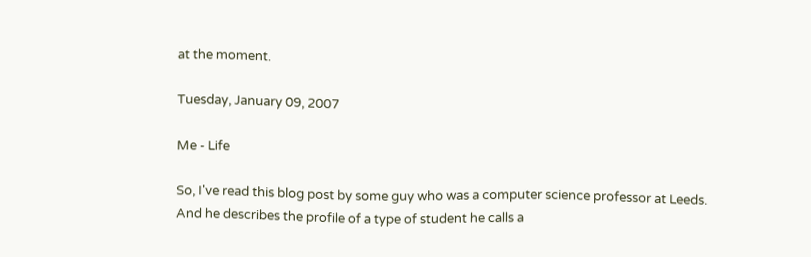at the moment.

Tuesday, January 09, 2007

Me - Life

So, I've read this blog post by some guy who was a computer science professor at Leeds. And he describes the profile of a type of student he calls a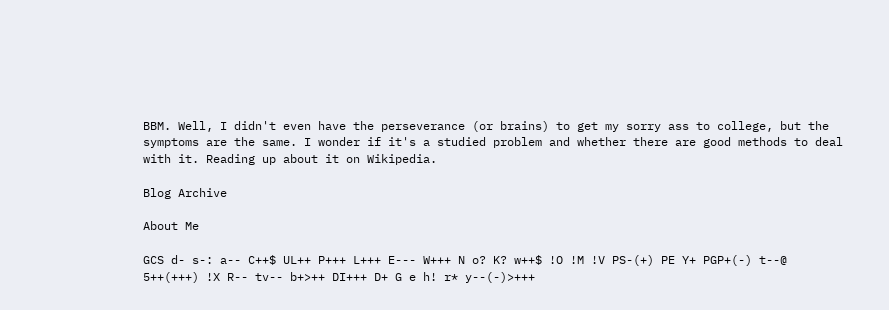BBM. Well, I didn't even have the perseverance (or brains) to get my sorry ass to college, but the symptoms are the same. I wonder if it's a studied problem and whether there are good methods to deal with it. Reading up about it on Wikipedia.

Blog Archive

About Me

GCS d- s-: a-- C++$ UL++ P+++ L+++ E--- W+++ N o? K? w++$ !O !M !V PS-(+) PE Y+ PGP+(-) t--@ 5++(+++) !X R-- tv-- b+>++ DI+++ D+ G e h! r* y--(-)>+++